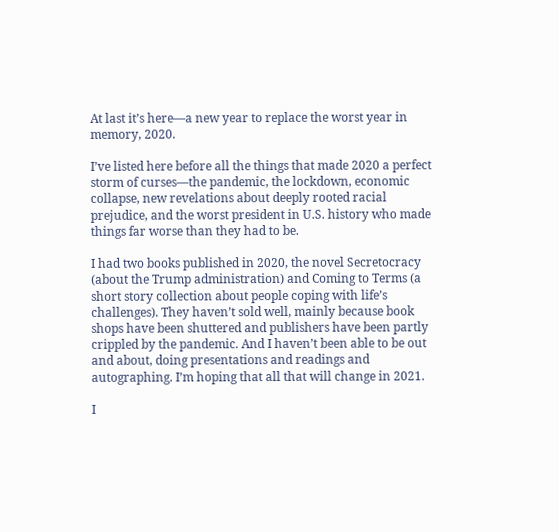At last it’s here—a new year to replace the worst year in memory, 2020.

I’ve listed here before all the things that made 2020 a perfect storm of curses—the pandemic, the lockdown, economic collapse, new revelations about deeply rooted racial prejudice, and the worst president in U.S. history who made things far worse than they had to be.

I had two books published in 2020, the novel Secretocracy (about the Trump administration) and Coming to Terms (a short story collection about people coping with life’s challenges). They haven’t sold well, mainly because book shops have been shuttered and publishers have been partly crippled by the pandemic. And I haven’t been able to be out and about, doing presentations and readings and autographing. I’m hoping that all that will change in 2021.

I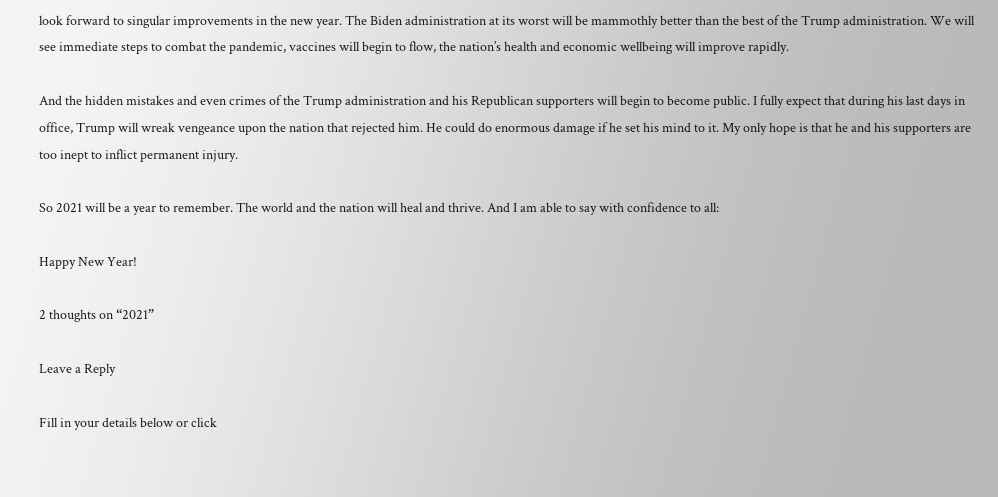look forward to singular improvements in the new year. The Biden administration at its worst will be mammothly better than the best of the Trump administration. We will see immediate steps to combat the pandemic, vaccines will begin to flow, the nation’s health and economic wellbeing will improve rapidly.

And the hidden mistakes and even crimes of the Trump administration and his Republican supporters will begin to become public. I fully expect that during his last days in office, Trump will wreak vengeance upon the nation that rejected him. He could do enormous damage if he set his mind to it. My only hope is that he and his supporters are too inept to inflict permanent injury.

So 2021 will be a year to remember. The world and the nation will heal and thrive. And I am able to say with confidence to all:

Happy New Year!

2 thoughts on “2021”

Leave a Reply

Fill in your details below or click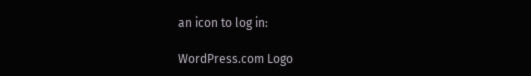an icon to log in:

WordPress.com Logo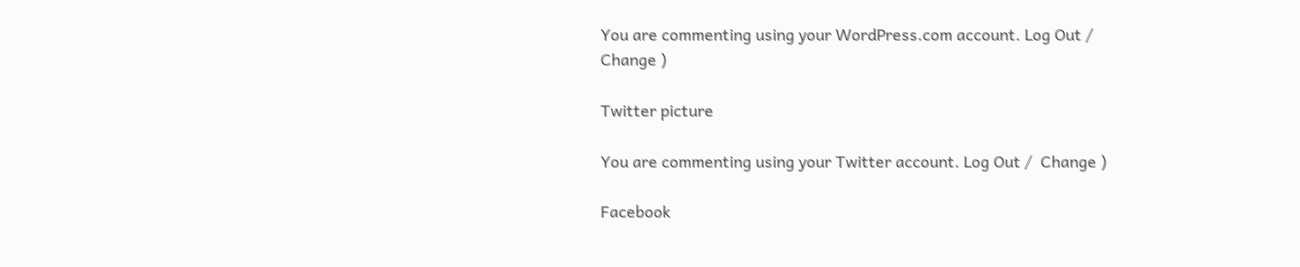You are commenting using your WordPress.com account. Log Out /  Change )

Twitter picture

You are commenting using your Twitter account. Log Out /  Change )

Facebook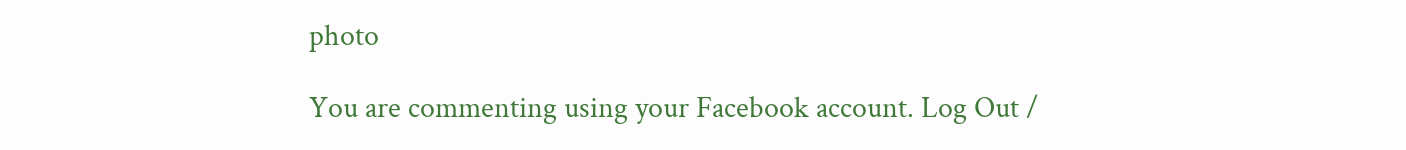photo

You are commenting using your Facebook account. Log Out /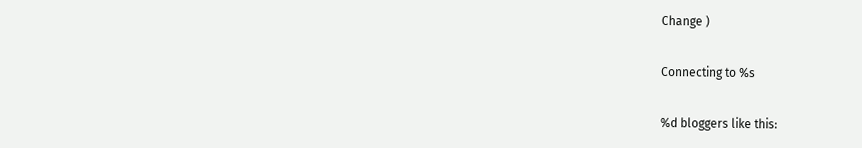Change )

Connecting to %s

%d bloggers like this: